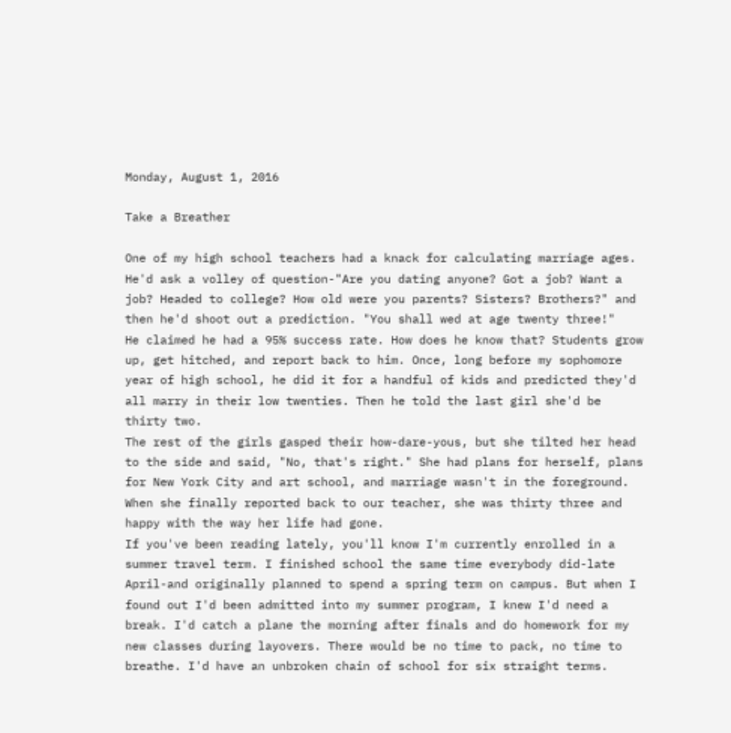Monday, August 1, 2016

Take a Breather

One of my high school teachers had a knack for calculating marriage ages. He'd ask a volley of question-"Are you dating anyone? Got a job? Want a job? Headed to college? How old were you parents? Sisters? Brothers?" and then he'd shoot out a prediction. "You shall wed at age twenty three!"
He claimed he had a 95% success rate. How does he know that? Students grow up, get hitched, and report back to him. Once, long before my sophomore year of high school, he did it for a handful of kids and predicted they'd all marry in their low twenties. Then he told the last girl she'd be thirty two.
The rest of the girls gasped their how-dare-yous, but she tilted her head to the side and said, "No, that's right." She had plans for herself, plans for New York City and art school, and marriage wasn't in the foreground. When she finally reported back to our teacher, she was thirty three and happy with the way her life had gone.
If you've been reading lately, you'll know I'm currently enrolled in a summer travel term. I finished school the same time everybody did-late April-and originally planned to spend a spring term on campus. But when I found out I'd been admitted into my summer program, I knew I'd need a break. I'd catch a plane the morning after finals and do homework for my new classes during layovers. There would be no time to pack, no time to breathe. I'd have an unbroken chain of school for six straight terms.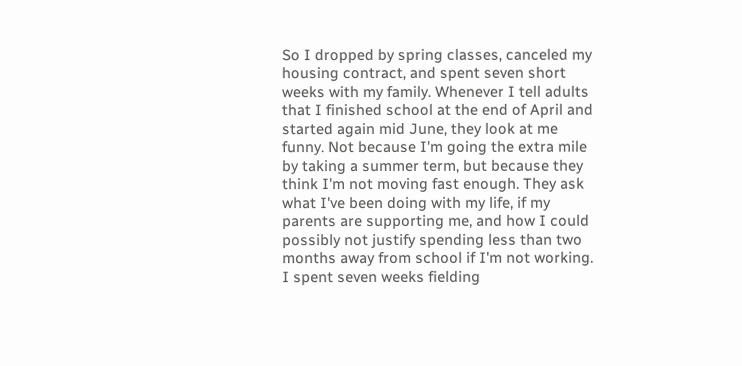So I dropped by spring classes, canceled my housing contract, and spent seven short weeks with my family. Whenever I tell adults that I finished school at the end of April and started again mid June, they look at me funny. Not because I'm going the extra mile by taking a summer term, but because they think I'm not moving fast enough. They ask what I've been doing with my life, if my parents are supporting me, and how I could possibly not justify spending less than two months away from school if I'm not working. I spent seven weeks fielding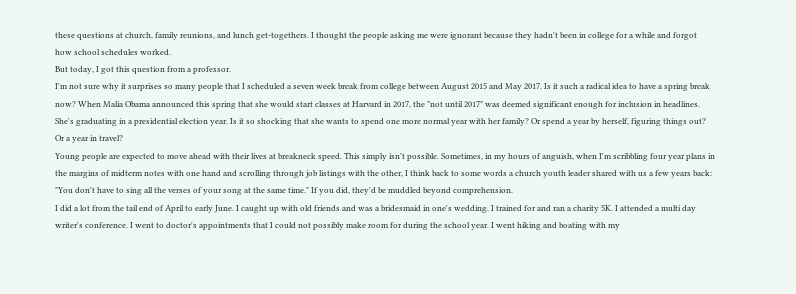these questions at church, family reunions, and lunch get-togethers. I thought the people asking me were ignorant because they hadn't been in college for a while and forgot how school schedules worked.
But today, I got this question from a professor.
I'm not sure why it surprises so many people that I scheduled a seven week break from college between August 2015 and May 2017. Is it such a radical idea to have a spring break now? When Malia Obama announced this spring that she would start classes at Harvard in 2017, the "not until 2017" was deemed significant enough for inclusion in headlines. She's graduating in a presidential election year. Is it so shocking that she wants to spend one more normal year with her family? Or spend a year by herself, figuring things out? Or a year in travel?
Young people are expected to move ahead with their lives at breakneck speed. This simply isn't possible. Sometimes, in my hours of anguish, when I'm scribbling four year plans in the margins of midterm notes with one hand and scrolling through job listings with the other, I think back to some words a church youth leader shared with us a few years back: "You don't have to sing all the verses of your song at the same time." If you did, they'd be muddled beyond comprehension.
I did a lot from the tail end of April to early June. I caught up with old friends and was a bridesmaid in one's wedding. I trained for and ran a charity 5K. I attended a multi day writer's conference. I went to doctor's appointments that I could not possibly make room for during the school year. I went hiking and boating with my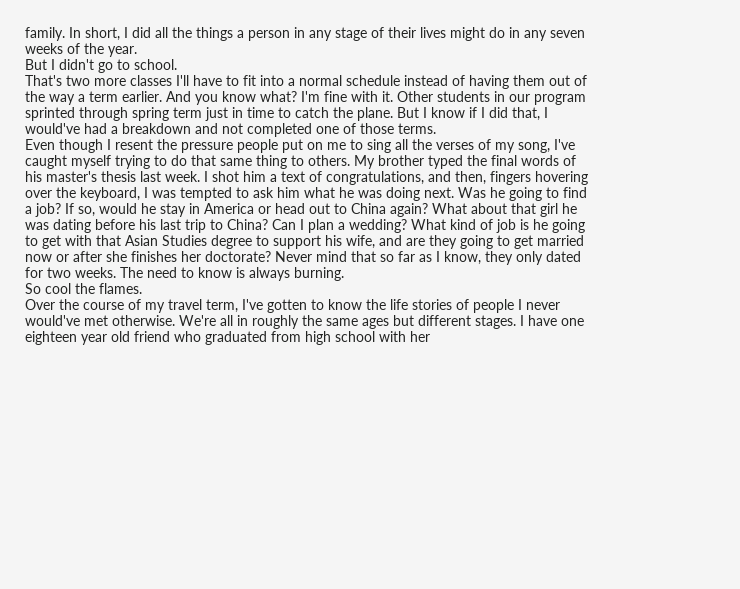family. In short, I did all the things a person in any stage of their lives might do in any seven weeks of the year.
But I didn't go to school.
That's two more classes I'll have to fit into a normal schedule instead of having them out of the way a term earlier. And you know what? I'm fine with it. Other students in our program sprinted through spring term just in time to catch the plane. But I know if I did that, I would've had a breakdown and not completed one of those terms.
Even though I resent the pressure people put on me to sing all the verses of my song, I've caught myself trying to do that same thing to others. My brother typed the final words of his master's thesis last week. I shot him a text of congratulations, and then, fingers hovering over the keyboard, I was tempted to ask him what he was doing next. Was he going to find a job? If so, would he stay in America or head out to China again? What about that girl he was dating before his last trip to China? Can I plan a wedding? What kind of job is he going to get with that Asian Studies degree to support his wife, and are they going to get married now or after she finishes her doctorate? Never mind that so far as I know, they only dated for two weeks. The need to know is always burning.
So cool the flames.
Over the course of my travel term, I've gotten to know the life stories of people I never would've met otherwise. We're all in roughly the same ages but different stages. I have one eighteen year old friend who graduated from high school with her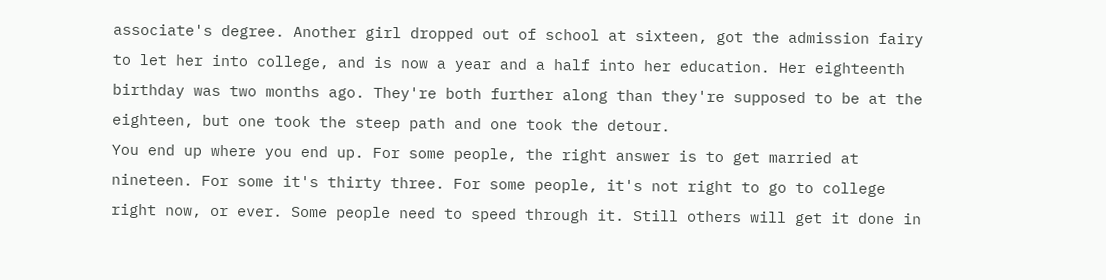associate's degree. Another girl dropped out of school at sixteen, got the admission fairy to let her into college, and is now a year and a half into her education. Her eighteenth birthday was two months ago. They're both further along than they're supposed to be at the eighteen, but one took the steep path and one took the detour.
You end up where you end up. For some people, the right answer is to get married at nineteen. For some it's thirty three. For some people, it's not right to go to college right now, or ever. Some people need to speed through it. Still others will get it done in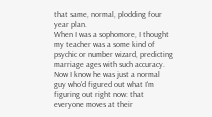that same, normal, plodding four year plan.
When I was a sophomore, I thought my teacher was a some kind of psychic or number wizard, predicting marriage ages with such accuracy. Now I know he was just a normal guy who'd figured out what I'm figuring out right now: that everyone moves at their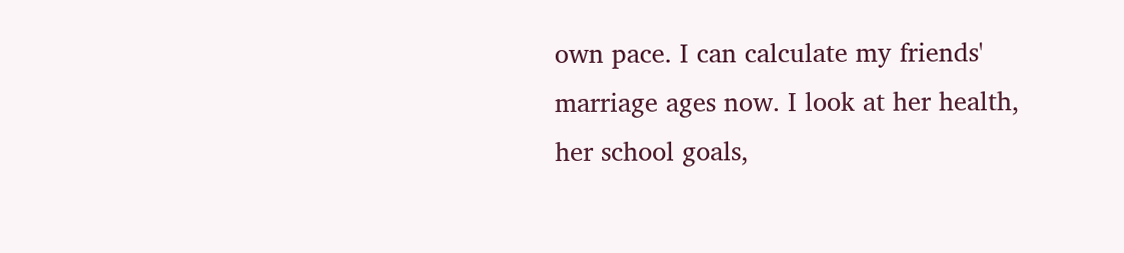own pace. I can calculate my friends' marriage ages now. I look at her health, her school goals,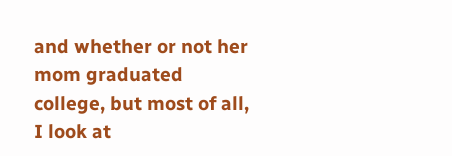and whether or not her mom graduated college, but most of all, I look at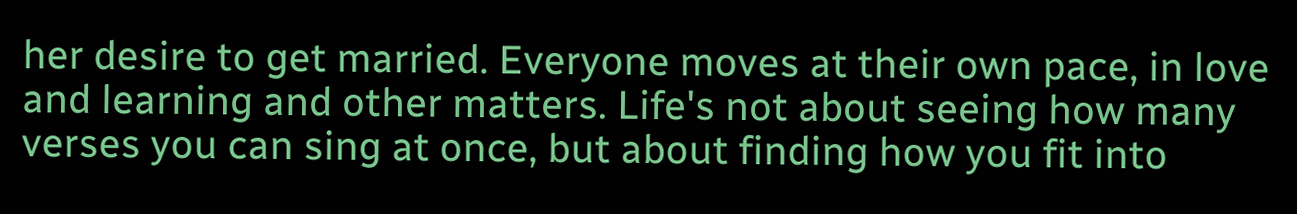her desire to get married. Everyone moves at their own pace, in love and learning and other matters. Life's not about seeing how many verses you can sing at once, but about finding how you fit into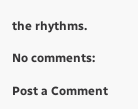the rhythms.

No comments:

Post a Comment